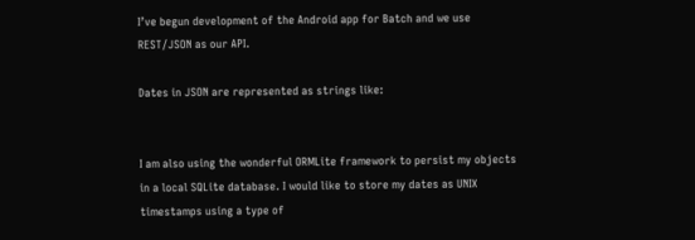I’ve begun development of the Android app for Batch and we use REST/JSON as our API.

Dates in JSON are represented as strings like:


I am also using the wonderful ORMLite framework to persist my objects in a local SQLite database. I would like to store my dates as UNIX timestamps using a type of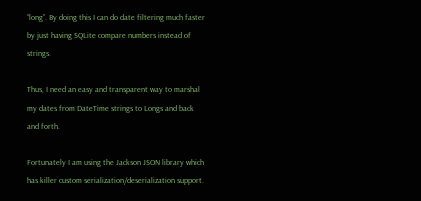“long”. By doing this I can do date filtering much faster by just having SQLite compare numbers instead of strings.

Thus, I need an easy and transparent way to marshal my dates from DateTime strings to Longs and back and forth.

Fortunately I am using the Jackson JSON library which has killer custom serialization/deserialization support.